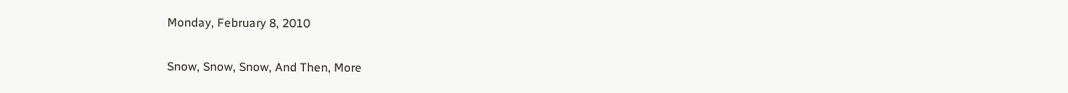Monday, February 8, 2010

Snow, Snow, Snow, And Then, More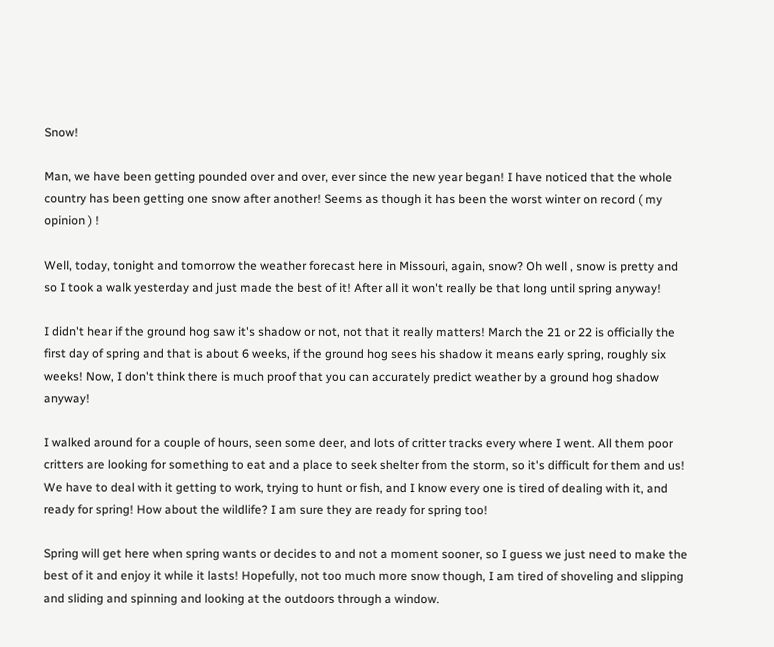Snow!

Man, we have been getting pounded over and over, ever since the new year began! I have noticed that the whole country has been getting one snow after another! Seems as though it has been the worst winter on record ( my opinion ) !

Well, today, tonight and tomorrow the weather forecast here in Missouri, again, snow? Oh well , snow is pretty and so I took a walk yesterday and just made the best of it! After all it won't really be that long until spring anyway!

I didn't hear if the ground hog saw it's shadow or not, not that it really matters! March the 21 or 22 is officially the first day of spring and that is about 6 weeks, if the ground hog sees his shadow it means early spring, roughly six weeks! Now, I don't think there is much proof that you can accurately predict weather by a ground hog shadow anyway!

I walked around for a couple of hours, seen some deer, and lots of critter tracks every where I went. All them poor critters are looking for something to eat and a place to seek shelter from the storm, so it's difficult for them and us! We have to deal with it getting to work, trying to hunt or fish, and I know every one is tired of dealing with it, and ready for spring! How about the wildlife? I am sure they are ready for spring too!

Spring will get here when spring wants or decides to and not a moment sooner, so I guess we just need to make the best of it and enjoy it while it lasts! Hopefully, not too much more snow though, I am tired of shoveling and slipping and sliding and spinning and looking at the outdoors through a window.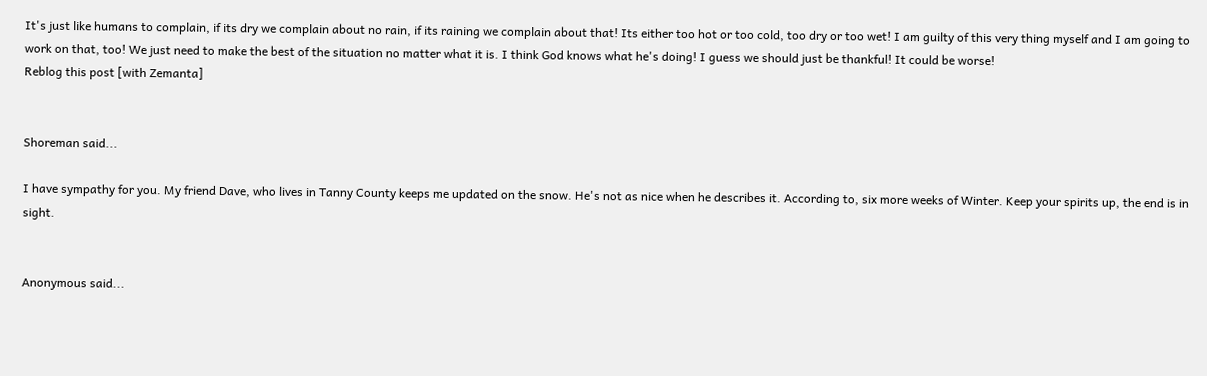It's just like humans to complain, if its dry we complain about no rain, if its raining we complain about that! Its either too hot or too cold, too dry or too wet! I am guilty of this very thing myself and I am going to work on that, too! We just need to make the best of the situation no matter what it is. I think God knows what he's doing! I guess we should just be thankful! It could be worse!
Reblog this post [with Zemanta]


Shoreman said...

I have sympathy for you. My friend Dave, who lives in Tanny County keeps me updated on the snow. He's not as nice when he describes it. According to, six more weeks of Winter. Keep your spirits up, the end is in sight.


Anonymous said...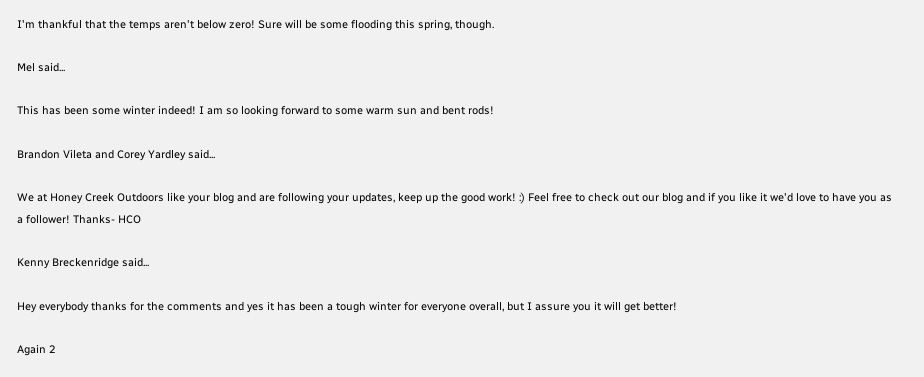I'm thankful that the temps aren't below zero! Sure will be some flooding this spring, though.

Mel said...

This has been some winter indeed! I am so looking forward to some warm sun and bent rods!

Brandon Vileta and Corey Yardley said...

We at Honey Creek Outdoors like your blog and are following your updates, keep up the good work! :) Feel free to check out our blog and if you like it we'd love to have you as a follower! Thanks- HCO

Kenny Breckenridge said...

Hey everybody thanks for the comments and yes it has been a tough winter for everyone overall, but I assure you it will get better!

Again 2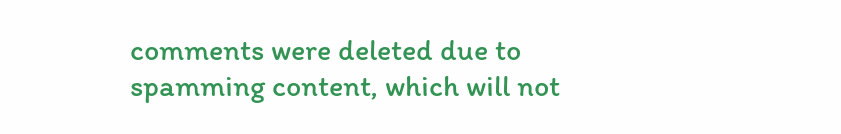comments were deleted due to spamming content, which will not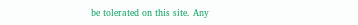be tolerated on this site. Any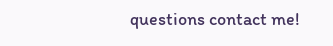questions contact me!